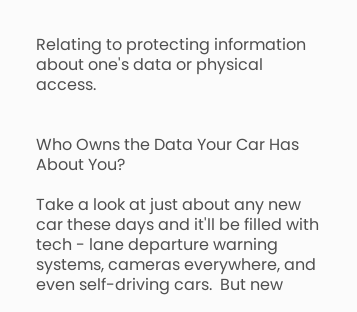Relating to protecting information about one's data or physical access.


Who Owns the Data Your Car Has About You?

Take a look at just about any new car these days and it'll be filled with tech - lane departure warning systems, cameras everywhere, and even self-driving cars.  But new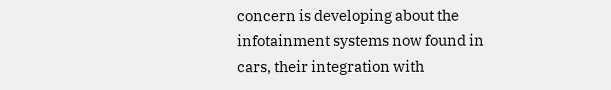concern is developing about the infotainment systems now found in cars, their integration with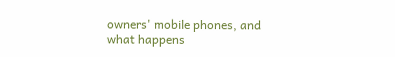owners' mobile phones, and what happens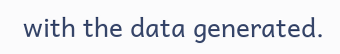with the data generated.